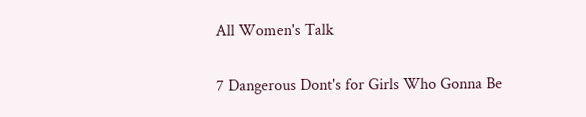All Women's Talk

7 Dangerous Dont's for Girls Who Gonna Be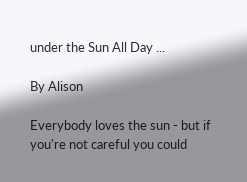under the Sun All Day ...

By Alison

Everybody loves the sun - but if you're not careful you could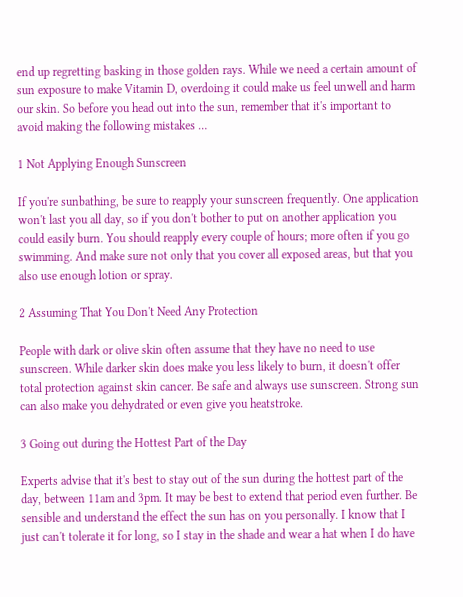end up regretting basking in those golden rays. While we need a certain amount of sun exposure to make Vitamin D, overdoing it could make us feel unwell and harm our skin. So before you head out into the sun, remember that it's important to avoid making the following mistakes …

1 Not Applying Enough Sunscreen

If you're sunbathing, be sure to reapply your sunscreen frequently. One application won't last you all day, so if you don't bother to put on another application you could easily burn. You should reapply every couple of hours; more often if you go swimming. And make sure not only that you cover all exposed areas, but that you also use enough lotion or spray.

2 Assuming That You Don't Need Any Protection

People with dark or olive skin often assume that they have no need to use sunscreen. While darker skin does make you less likely to burn, it doesn't offer total protection against skin cancer. Be safe and always use sunscreen. Strong sun can also make you dehydrated or even give you heatstroke.

3 Going out during the Hottest Part of the Day

Experts advise that it's best to stay out of the sun during the hottest part of the day, between 11am and 3pm. It may be best to extend that period even further. Be sensible and understand the effect the sun has on you personally. I know that I just can't tolerate it for long, so I stay in the shade and wear a hat when I do have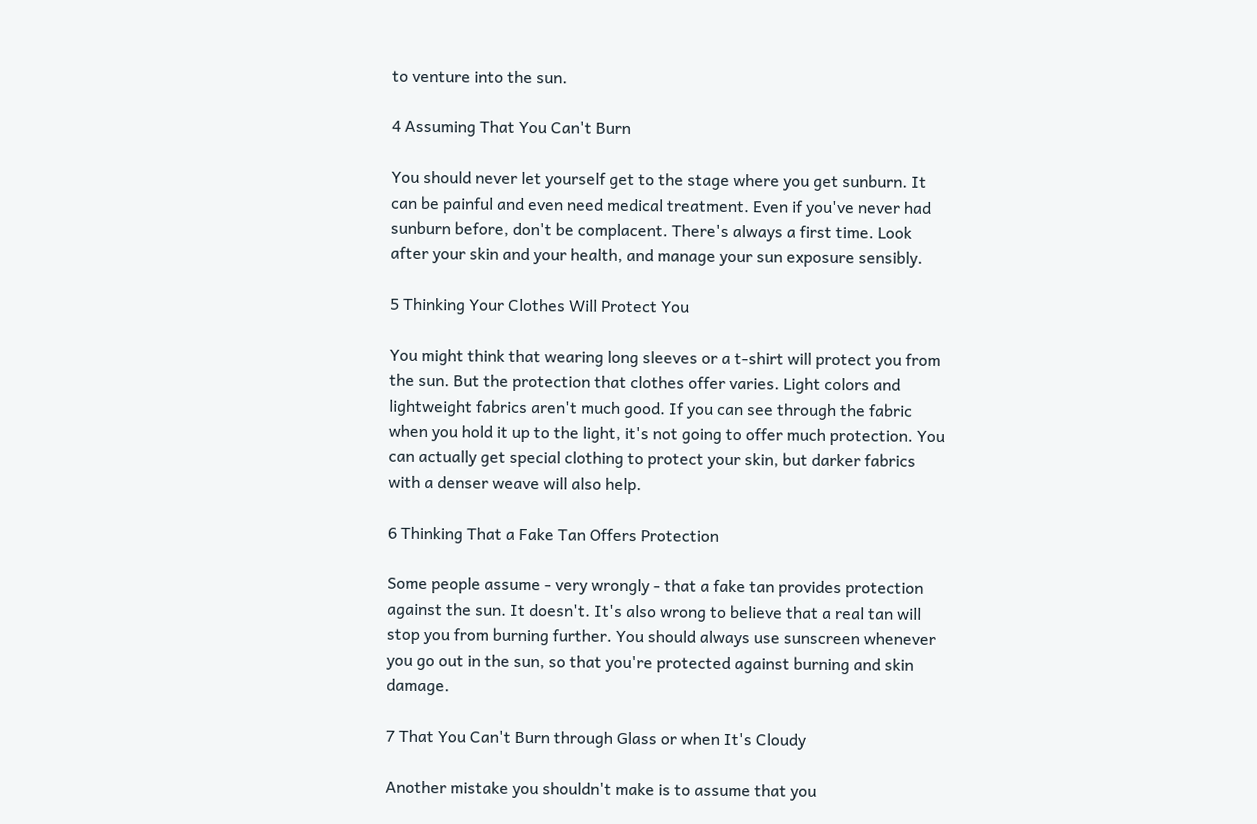to venture into the sun.

4 Assuming That You Can't Burn

You should never let yourself get to the stage where you get sunburn. It can be painful and even need medical treatment. Even if you've never had sunburn before, don't be complacent. There's always a first time. Look after your skin and your health, and manage your sun exposure sensibly.

5 Thinking Your Clothes Will Protect You

You might think that wearing long sleeves or a t-shirt will protect you from the sun. But the protection that clothes offer varies. Light colors and lightweight fabrics aren't much good. If you can see through the fabric when you hold it up to the light, it's not going to offer much protection. You can actually get special clothing to protect your skin, but darker fabrics with a denser weave will also help.

6 Thinking That a Fake Tan Offers Protection

Some people assume - very wrongly - that a fake tan provides protection against the sun. It doesn't. It's also wrong to believe that a real tan will stop you from burning further. You should always use sunscreen whenever you go out in the sun, so that you're protected against burning and skin damage.

7 That You Can't Burn through Glass or when It's Cloudy

Another mistake you shouldn't make is to assume that you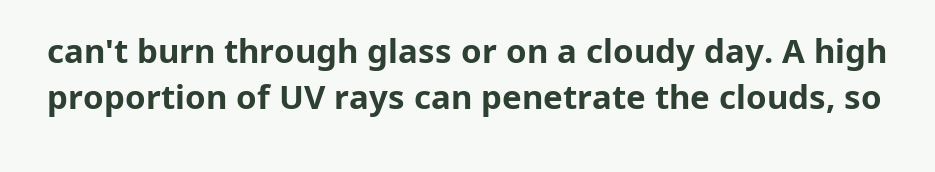can't burn through glass or on a cloudy day. A high proportion of UV rays can penetrate the clouds, so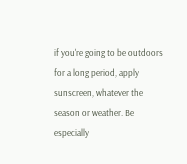if you're going to be outdoors for a long period, apply sunscreen, whatever the season or weather. Be especially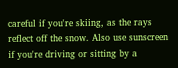careful if you're skiing, as the rays reflect off the snow. Also use sunscreen if you're driving or sitting by a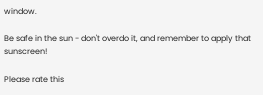window.

Be safe in the sun - don't overdo it, and remember to apply that sunscreen!

Please rate this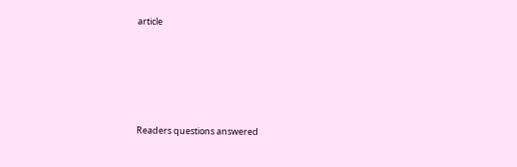article





Readers questions answered